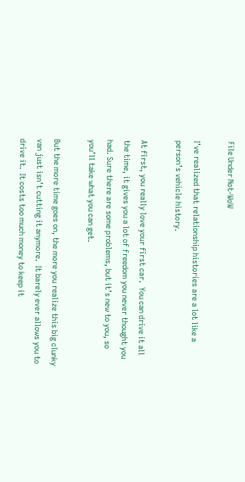File Under Not-WoW

I’ve realized that relationship histories are a lot like a person’s vehicle history.

At first, you really love your first car.  You can drive it all the time, it gives you a lot of freedom you never thought you had. Sure there are some problems, but it’s new to you, so you’ll take what you can get.

But the more time goes on, the more you realize this big clunky van just isn’t cutting it anymore.  It barely ever allows you to drive it.  It costs too much money to keep it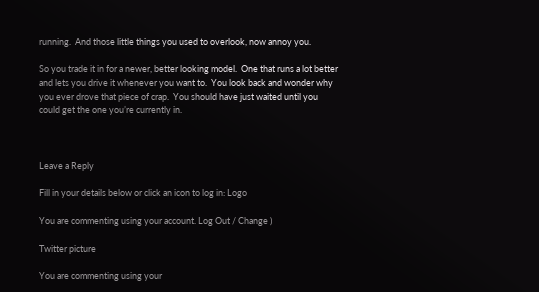running.  And those little things you used to overlook, now annoy you.

So you trade it in for a newer, better looking model.  One that runs a lot better and lets you drive it whenever you want to.  You look back and wonder why you ever drove that piece of crap.  You should have just waited until you could get the one you’re currently in.



Leave a Reply

Fill in your details below or click an icon to log in: Logo

You are commenting using your account. Log Out / Change )

Twitter picture

You are commenting using your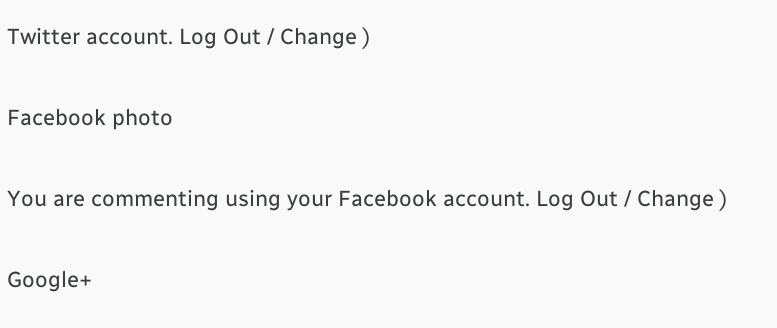Twitter account. Log Out / Change )

Facebook photo

You are commenting using your Facebook account. Log Out / Change )

Google+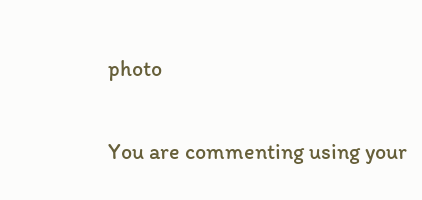photo

You are commenting using your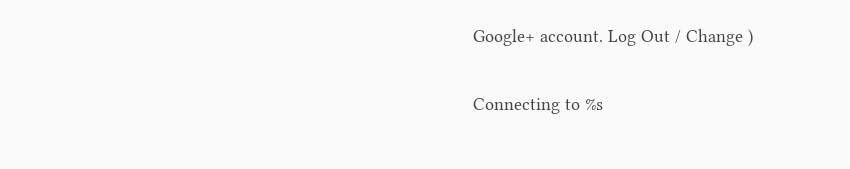Google+ account. Log Out / Change )

Connecting to %s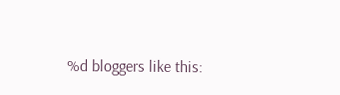%d bloggers like this: